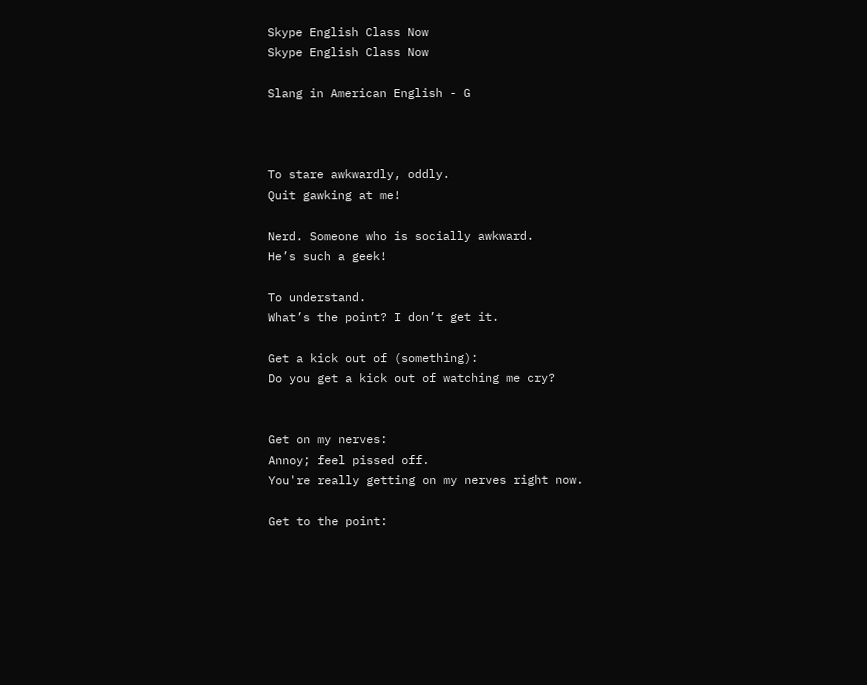Skype English Class Now
Skype English Class Now

Slang in American English - G



To stare awkwardly, oddly.
Quit gawking at me!

Nerd. Someone who is socially awkward.
He’s such a geek!

To understand.
What’s the point? I don’t get it.

Get a kick out of (something):
Do you get a kick out of watching me cry?


Get on my nerves:
Annoy; feel pissed off.
You're really getting on my nerves right now.

Get to the point: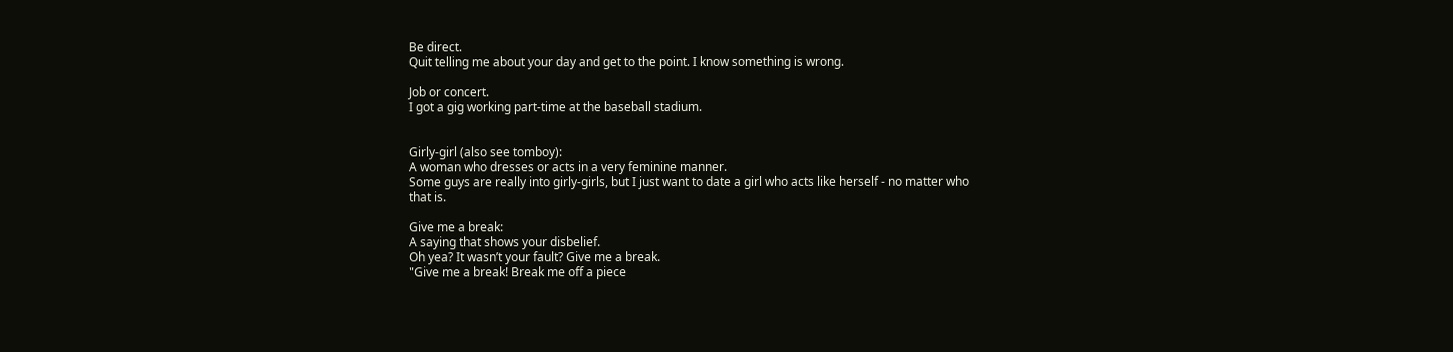Be direct.
Quit telling me about your day and get to the point. I know something is wrong.

Job or concert.
I got a gig working part-time at the baseball stadium.


Girly-girl (also see tomboy):
A woman who dresses or acts in a very feminine manner.
Some guys are really into girly-girls, but I just want to date a girl who acts like herself - no matter who that is.

Give me a break:
A saying that shows your disbelief.
Oh yea? It wasn’t your fault? Give me a break.
"Give me a break! Break me off a piece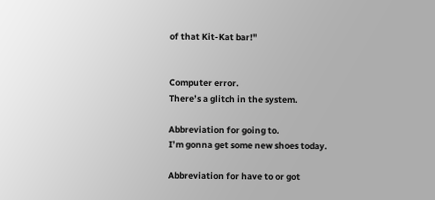of that Kit-Kat bar!"


Computer error.
There’s a glitch in the system.

Abbreviation for going to.
I’m gonna get some new shoes today.

Abbreviation for have to or got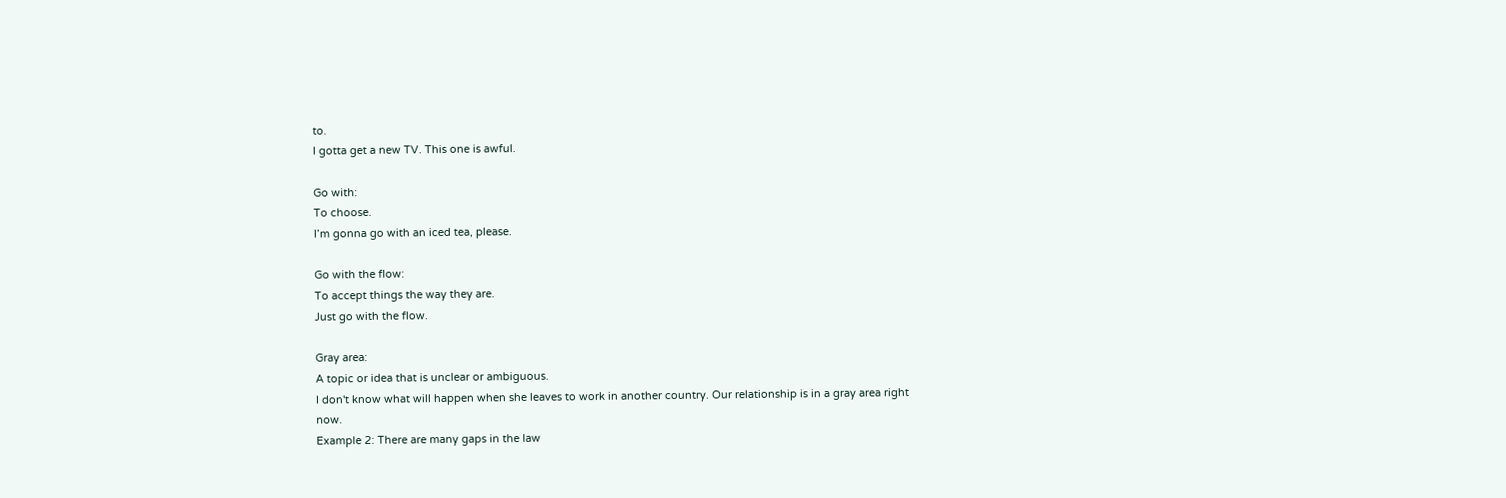to.
I gotta get a new TV. This one is awful.

Go with:
To choose.
I’m gonna go with an iced tea, please.

Go with the flow:
To accept things the way they are.
Just go with the flow.

Gray area:
A topic or idea that is unclear or ambiguous.
I don't know what will happen when she leaves to work in another country. Our relationship is in a gray area right now.
Example 2: There are many gaps in the law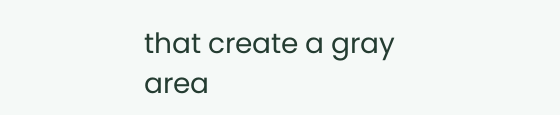that create a gray area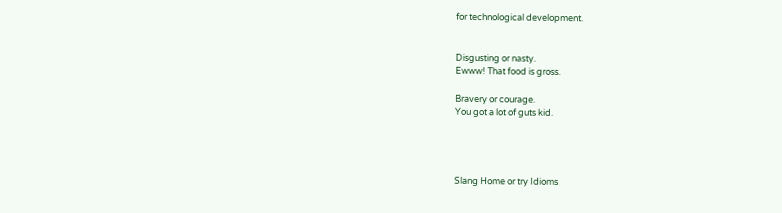for technological development.


Disgusting or nasty.
Ewww! That food is gross.

Bravery or courage.
You got a lot of guts kid.




Slang Home or try Idioms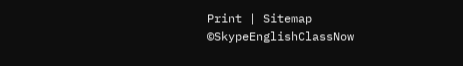Print | Sitemap
©SkypeEnglishClassNow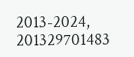2013-2024, 201329701483